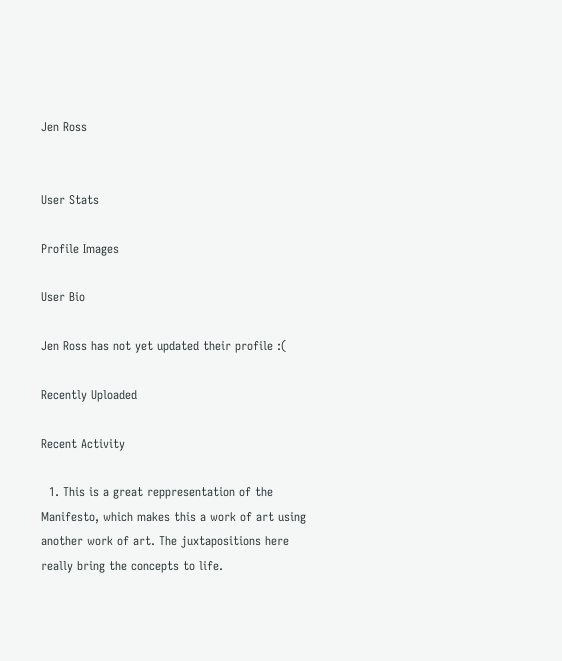Jen Ross


User Stats

Profile Images

User Bio

Jen Ross has not yet updated their profile :(

Recently Uploaded

Recent Activity

  1. This is a great reppresentation of the Manifesto, which makes this a work of art using another work of art. The juxtapositions here really bring the concepts to life.